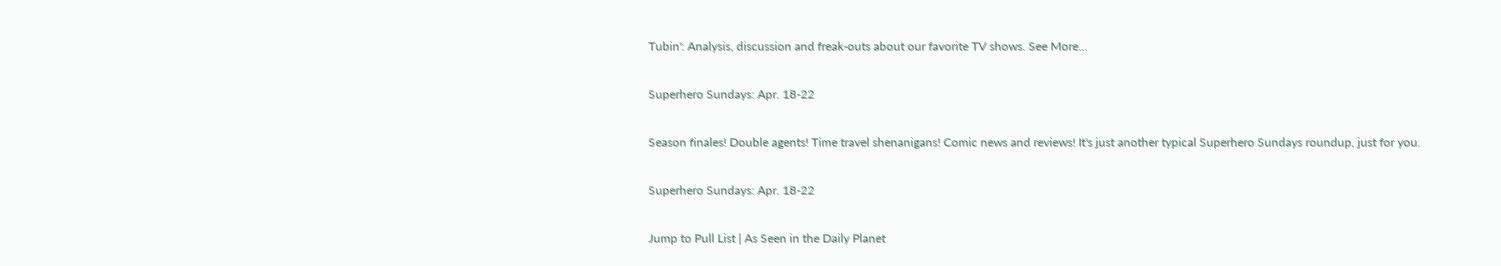Tubin': Analysis, discussion and freak-outs about our favorite TV shows. See More...

Superhero Sundays: Apr. 18-22

Season finales! Double agents! Time travel shenanigans! Comic news and reviews! It's just another typical Superhero Sundays roundup, just for you.

Superhero Sundays: Apr. 18-22

Jump to Pull List | As Seen in the Daily Planet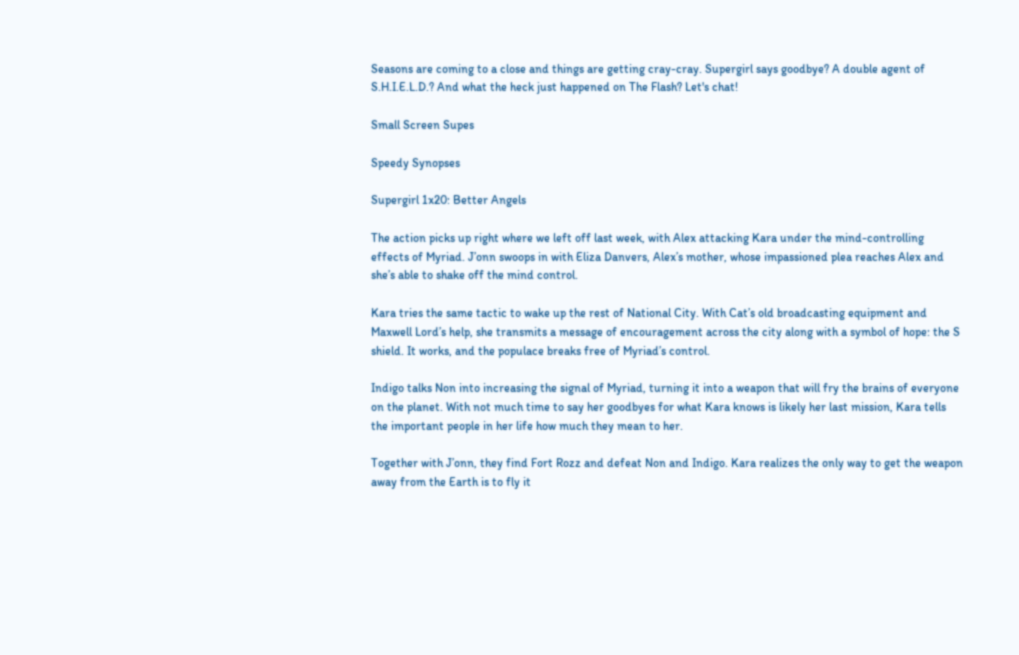Seasons are coming to a close and things are getting cray-cray. Supergirl says goodbye? A double agent of S.H.I.E.L.D.? And what the heck just happened on The Flash? Let's chat!

Small Screen Supes

Speedy Synopses

Supergirl 1x20: Better Angels

The action picks up right where we left off last week, with Alex attacking Kara under the mind-controlling effects of Myriad. J’onn swoops in with Eliza Danvers, Alex’s mother, whose impassioned plea reaches Alex and she’s able to shake off the mind control.

Kara tries the same tactic to wake up the rest of National City. With Cat’s old broadcasting equipment and Maxwell Lord’s help, she transmits a message of encouragement across the city along with a symbol of hope: the S shield. It works, and the populace breaks free of Myriad’s control.

Indigo talks Non into increasing the signal of Myriad, turning it into a weapon that will fry the brains of everyone on the planet. With not much time to say her goodbyes for what Kara knows is likely her last mission, Kara tells the important people in her life how much they mean to her.

Together with J’onn, they find Fort Rozz and defeat Non and Indigo. Kara realizes the only way to get the weapon away from the Earth is to fly it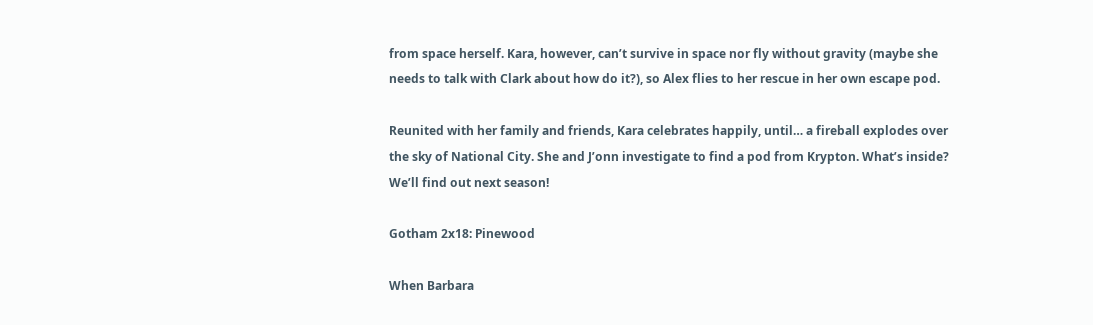from space herself. Kara, however, can’t survive in space nor fly without gravity (maybe she needs to talk with Clark about how do it?), so Alex flies to her rescue in her own escape pod.

Reunited with her family and friends, Kara celebrates happily, until… a fireball explodes over the sky of National City. She and J’onn investigate to find a pod from Krypton. What’s inside? We’ll find out next season!

Gotham 2x18: Pinewood

When Barbara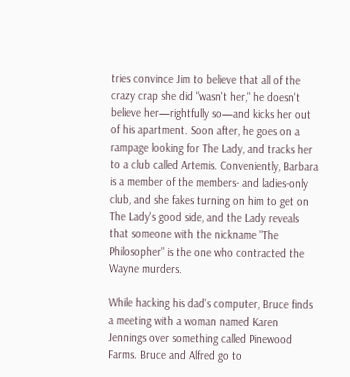tries convince Jim to believe that all of the crazy crap she did "wasn't her," he doesn't believe her—rightfully so—and kicks her out of his apartment. Soon after, he goes on a rampage looking for The Lady, and tracks her to a club called Artemis. Conveniently, Barbara is a member of the members- and ladies-only club, and she fakes turning on him to get on The Lady's good side, and the Lady reveals that someone with the nickname "The Philosopher" is the one who contracted the Wayne murders.

While hacking his dad's computer, Bruce finds a meeting with a woman named Karen Jennings over something called Pinewood Farms. Bruce and Alfred go to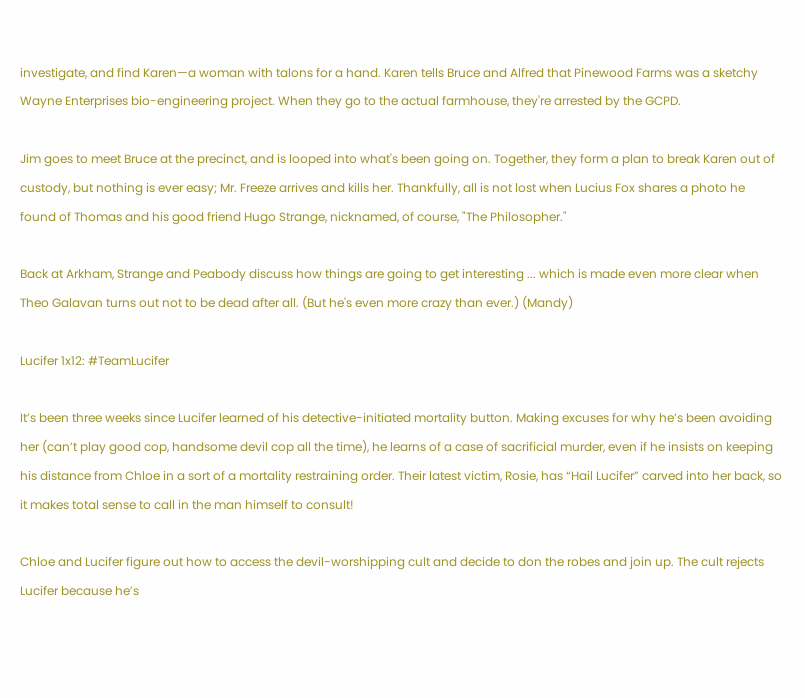investigate, and find Karen—a woman with talons for a hand. Karen tells Bruce and Alfred that Pinewood Farms was a sketchy Wayne Enterprises bio-engineering project. When they go to the actual farmhouse, they're arrested by the GCPD.

Jim goes to meet Bruce at the precinct, and is looped into what's been going on. Together, they form a plan to break Karen out of custody, but nothing is ever easy; Mr. Freeze arrives and kills her. Thankfully, all is not lost when Lucius Fox shares a photo he found of Thomas and his good friend Hugo Strange, nicknamed, of course, "The Philosopher."

Back at Arkham, Strange and Peabody discuss how things are going to get interesting ... which is made even more clear when Theo Galavan turns out not to be dead after all. (But he's even more crazy than ever.) (Mandy)

Lucifer 1x12: #TeamLucifer

It’s been three weeks since Lucifer learned of his detective-initiated mortality button. Making excuses for why he’s been avoiding her (can’t play good cop, handsome devil cop all the time), he learns of a case of sacrificial murder, even if he insists on keeping his distance from Chloe in a sort of a mortality restraining order. Their latest victim, Rosie, has “Hail Lucifer” carved into her back, so it makes total sense to call in the man himself to consult!

Chloe and Lucifer figure out how to access the devil-worshipping cult and decide to don the robes and join up. The cult rejects Lucifer because he’s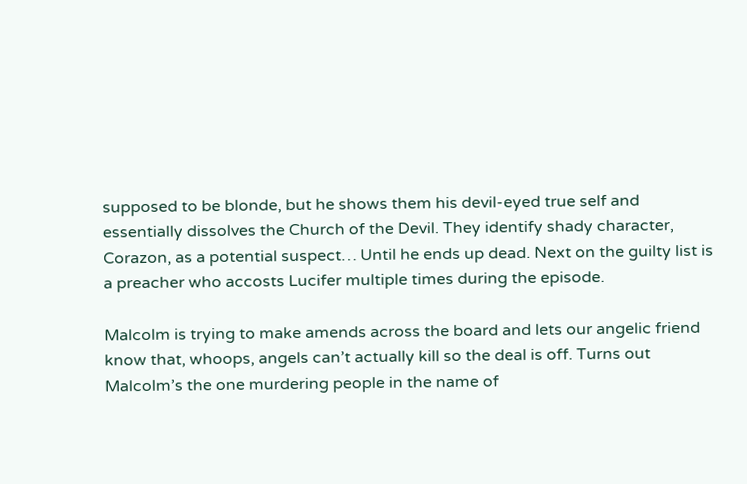supposed to be blonde, but he shows them his devil-eyed true self and essentially dissolves the Church of the Devil. They identify shady character, Corazon, as a potential suspect… Until he ends up dead. Next on the guilty list is a preacher who accosts Lucifer multiple times during the episode.

Malcolm is trying to make amends across the board and lets our angelic friend know that, whoops, angels can’t actually kill so the deal is off. Turns out Malcolm’s the one murdering people in the name of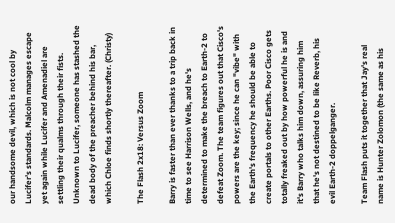our handsome devil, which is not cool by Lucifer’s standards. Malcolm manages escape yet again while Lucifer and Amenadiel are settling their qualms through their fists. Unknown to Lucifer, someone has stashed the dead body of the preacher behind his bar, which Chloe finds shortly thereafter. (Christy)

The Flash 2x18: Versus Zoom

Barry is faster than ever thanks to a trip back in time to see Harrison Wells, and he's determined to make the breach to Earth-2 to defeat Zoom. The team figures out that Cisco's powers are the key; since he can "vibe" with the Earth's frequency he should be able to create portals to other Earths. Poor Cisco gets totally freaked out by how powerful he is and it's Barry who talks him down, assuring him that he's not destined to be like Reverb, his evil Earth-2 doppelganger.

Team Flash puts it together that Jay's real name is Hunter Zolomon (the same as his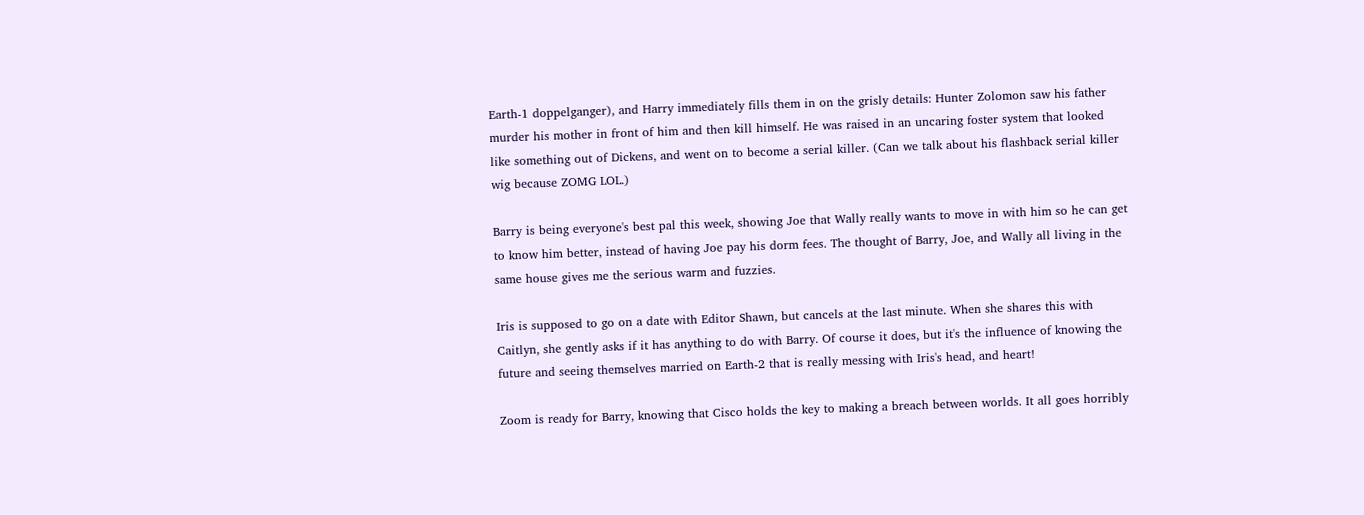Earth-1 doppelganger), and Harry immediately fills them in on the grisly details: Hunter Zolomon saw his father murder his mother in front of him and then kill himself. He was raised in an uncaring foster system that looked like something out of Dickens, and went on to become a serial killer. (Can we talk about his flashback serial killer wig because ZOMG LOL.)

Barry is being everyone's best pal this week, showing Joe that Wally really wants to move in with him so he can get to know him better, instead of having Joe pay his dorm fees. The thought of Barry, Joe, and Wally all living in the same house gives me the serious warm and fuzzies.

Iris is supposed to go on a date with Editor Shawn, but cancels at the last minute. When she shares this with Caitlyn, she gently asks if it has anything to do with Barry. Of course it does, but it's the influence of knowing the future and seeing themselves married on Earth-2 that is really messing with Iris's head, and heart!

Zoom is ready for Barry, knowing that Cisco holds the key to making a breach between worlds. It all goes horribly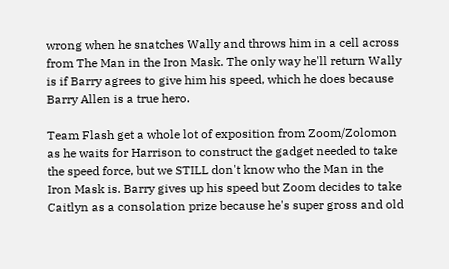wrong when he snatches Wally and throws him in a cell across from The Man in the Iron Mask. The only way he'll return Wally is if Barry agrees to give him his speed, which he does because Barry Allen is a true hero.

Team Flash get a whole lot of exposition from Zoom/Zolomon as he waits for Harrison to construct the gadget needed to take the speed force, but we STILL don't know who the Man in the Iron Mask is. Barry gives up his speed but Zoom decides to take Caitlyn as a consolation prize because he's super gross and old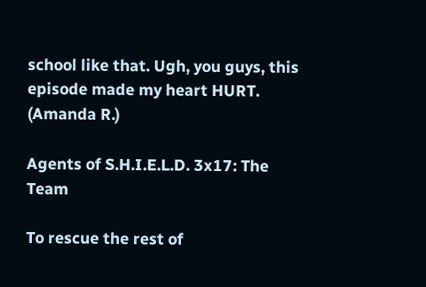school like that. Ugh, you guys, this episode made my heart HURT. (Amanda R.)

Agents of S.H.I.E.L.D. 3x17: The Team

To rescue the rest of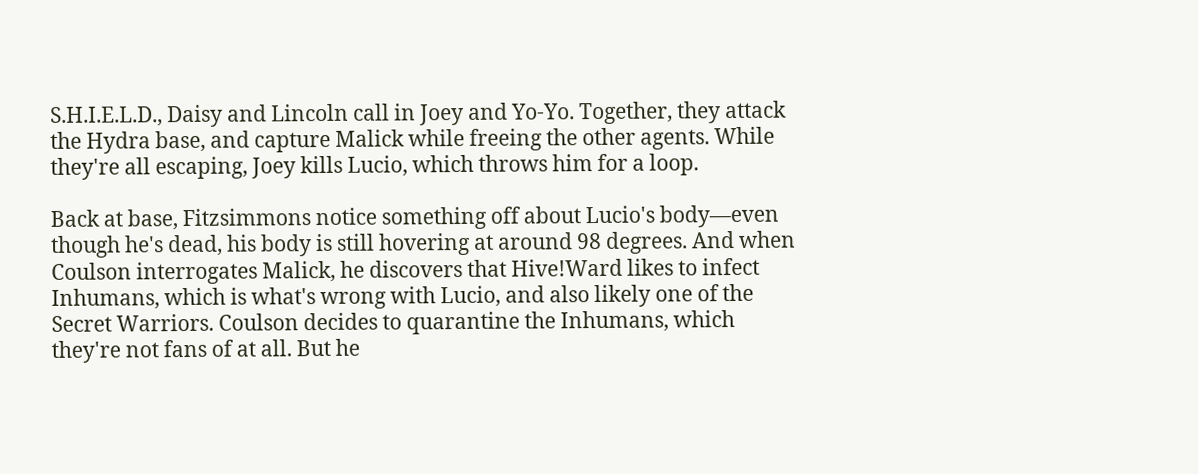S.H.I.E.L.D., Daisy and Lincoln call in Joey and Yo-Yo. Together, they attack the Hydra base, and capture Malick while freeing the other agents. While they're all escaping, Joey kills Lucio, which throws him for a loop.

Back at base, Fitzsimmons notice something off about Lucio's body—even though he's dead, his body is still hovering at around 98 degrees. And when Coulson interrogates Malick, he discovers that Hive!Ward likes to infect Inhumans, which is what's wrong with Lucio, and also likely one of the Secret Warriors. Coulson decides to quarantine the Inhumans, which they're not fans of at all. But he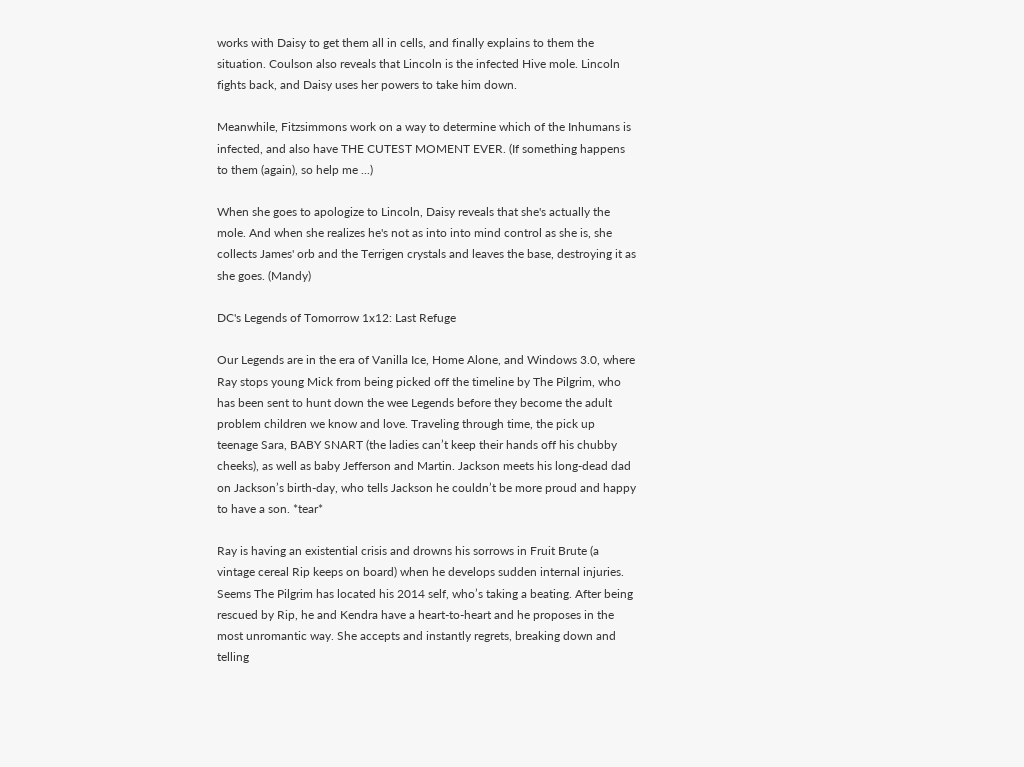works with Daisy to get them all in cells, and finally explains to them the situation. Coulson also reveals that Lincoln is the infected Hive mole. Lincoln fights back, and Daisy uses her powers to take him down.

Meanwhile, Fitzsimmons work on a way to determine which of the Inhumans is infected, and also have THE CUTEST MOMENT EVER. (If something happens to them (again), so help me ...)

When she goes to apologize to Lincoln, Daisy reveals that she's actually the mole. And when she realizes he's not as into into mind control as she is, she collects James' orb and the Terrigen crystals and leaves the base, destroying it as she goes. (Mandy)

DC's Legends of Tomorrow 1x12: Last Refuge

Our Legends are in the era of Vanilla Ice, Home Alone, and Windows 3.0, where Ray stops young Mick from being picked off the timeline by The Pilgrim, who has been sent to hunt down the wee Legends before they become the adult problem children we know and love. Traveling through time, the pick up teenage Sara, BABY SNART (the ladies can’t keep their hands off his chubby cheeks), as well as baby Jefferson and Martin. Jackson meets his long-dead dad on Jackson’s birth-day, who tells Jackson he couldn’t be more proud and happy to have a son. *tear*

Ray is having an existential crisis and drowns his sorrows in Fruit Brute (a vintage cereal Rip keeps on board) when he develops sudden internal injuries. Seems The Pilgrim has located his 2014 self, who’s taking a beating. After being rescued by Rip, he and Kendra have a heart-to-heart and he proposes in the most unromantic way. She accepts and instantly regrets, breaking down and telling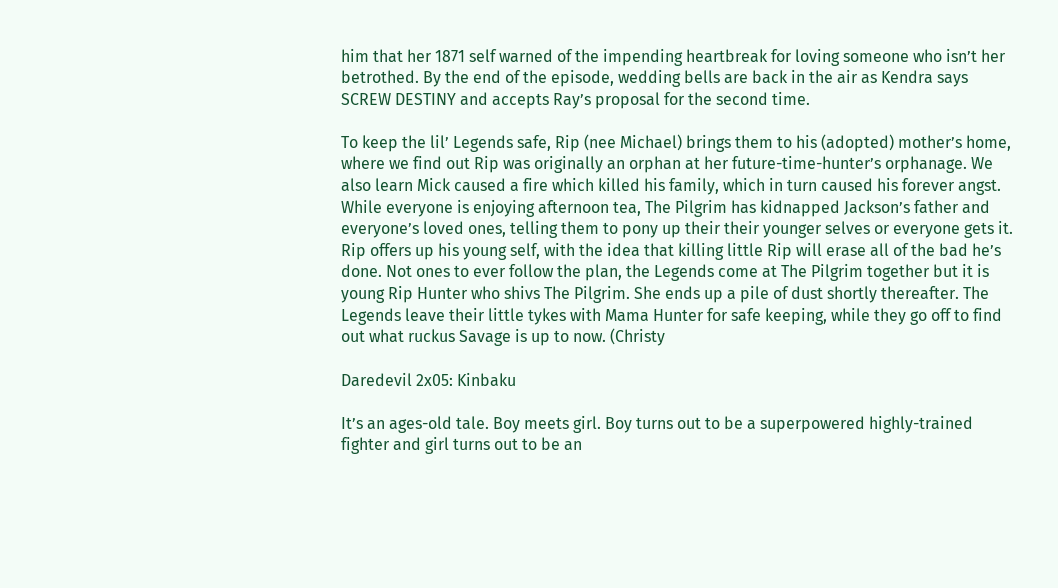him that her 1871 self warned of the impending heartbreak for loving someone who isn’t her betrothed. By the end of the episode, wedding bells are back in the air as Kendra says SCREW DESTINY and accepts Ray’s proposal for the second time.

To keep the lil’ Legends safe, Rip (nee Michael) brings them to his (adopted) mother’s home, where we find out Rip was originally an orphan at her future-time-hunter’s orphanage. We also learn Mick caused a fire which killed his family, which in turn caused his forever angst. While everyone is enjoying afternoon tea, The Pilgrim has kidnapped Jackson’s father and everyone’s loved ones, telling them to pony up their their younger selves or everyone gets it. Rip offers up his young self, with the idea that killing little Rip will erase all of the bad he’s done. Not ones to ever follow the plan, the Legends come at The Pilgrim together but it is young Rip Hunter who shivs The Pilgrim. She ends up a pile of dust shortly thereafter. The Legends leave their little tykes with Mama Hunter for safe keeping, while they go off to find out what ruckus Savage is up to now. (Christy

Daredevil 2x05: Kinbaku

It’s an ages-old tale. Boy meets girl. Boy turns out to be a superpowered highly-trained fighter and girl turns out to be an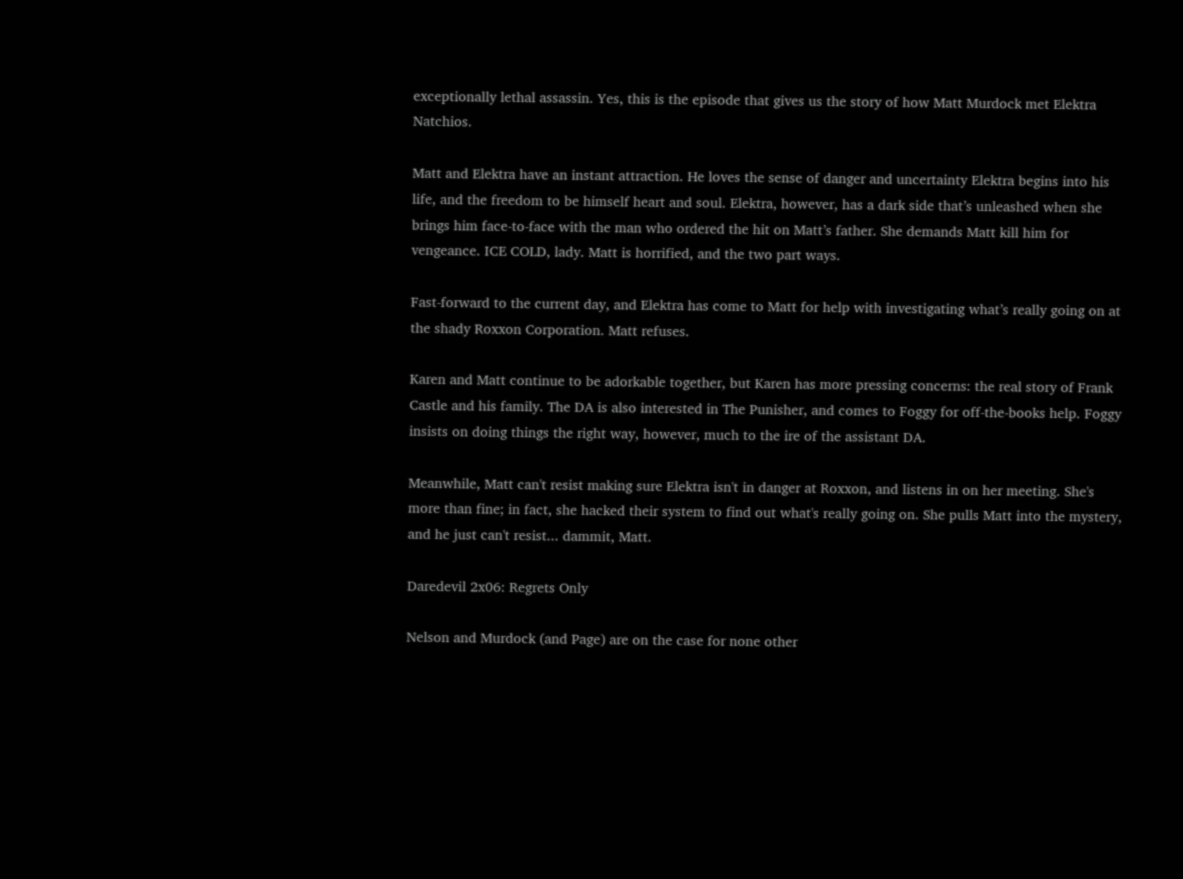exceptionally lethal assassin. Yes, this is the episode that gives us the story of how Matt Murdock met Elektra Natchios.

Matt and Elektra have an instant attraction. He loves the sense of danger and uncertainty Elektra begins into his life, and the freedom to be himself heart and soul. Elektra, however, has a dark side that’s unleashed when she brings him face-to-face with the man who ordered the hit on Matt’s father. She demands Matt kill him for vengeance. ICE COLD, lady. Matt is horrified, and the two part ways.

Fast-forward to the current day, and Elektra has come to Matt for help with investigating what’s really going on at the shady Roxxon Corporation. Matt refuses.

Karen and Matt continue to be adorkable together, but Karen has more pressing concerns: the real story of Frank Castle and his family. The DA is also interested in The Punisher, and comes to Foggy for off-the-books help. Foggy insists on doing things the right way, however, much to the ire of the assistant DA.

Meanwhile, Matt can't resist making sure Elektra isn't in danger at Roxxon, and listens in on her meeting. She's more than fine; in fact, she hacked their system to find out what's really going on. She pulls Matt into the mystery, and he just can't resist... dammit, Matt.

Daredevil 2x06: Regrets Only

Nelson and Murdock (and Page) are on the case for none other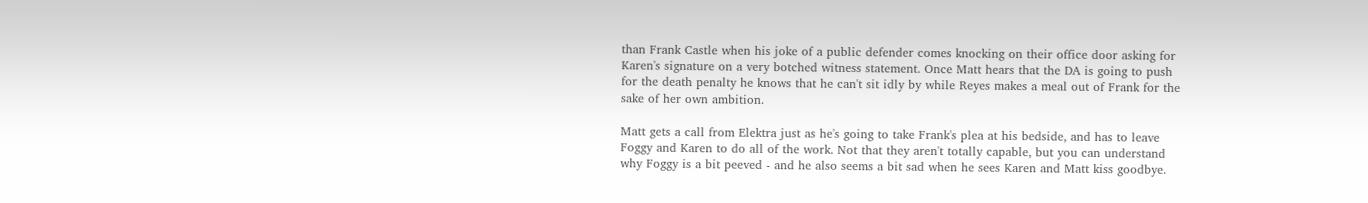than Frank Castle when his joke of a public defender comes knocking on their office door asking for Karen's signature on a very botched witness statement. Once Matt hears that the DA is going to push for the death penalty he knows that he can't sit idly by while Reyes makes a meal out of Frank for the sake of her own ambition.

Matt gets a call from Elektra just as he's going to take Frank's plea at his bedside, and has to leave Foggy and Karen to do all of the work. Not that they aren't totally capable, but you can understand why Foggy is a bit peeved - and he also seems a bit sad when he sees Karen and Matt kiss goodbye.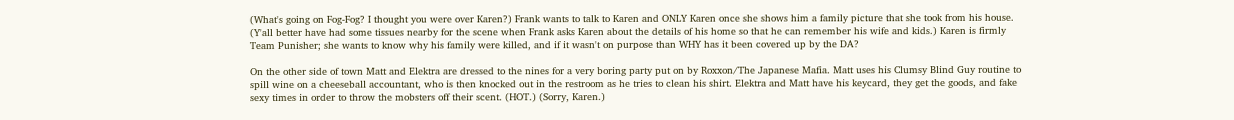(What's going on Fog-Fog? I thought you were over Karen?) Frank wants to talk to Karen and ONLY Karen once she shows him a family picture that she took from his house. (Y'all better have had some tissues nearby for the scene when Frank asks Karen about the details of his home so that he can remember his wife and kids.) Karen is firmly Team Punisher; she wants to know why his family were killed, and if it wasn't on purpose than WHY has it been covered up by the DA?

On the other side of town Matt and Elektra are dressed to the nines for a very boring party put on by Roxxon/The Japanese Mafia. Matt uses his Clumsy Blind Guy routine to spill wine on a cheeseball accountant, who is then knocked out in the restroom as he tries to clean his shirt. Elektra and Matt have his keycard, they get the goods, and fake sexy times in order to throw the mobsters off their scent. (HOT.) (Sorry, Karen.)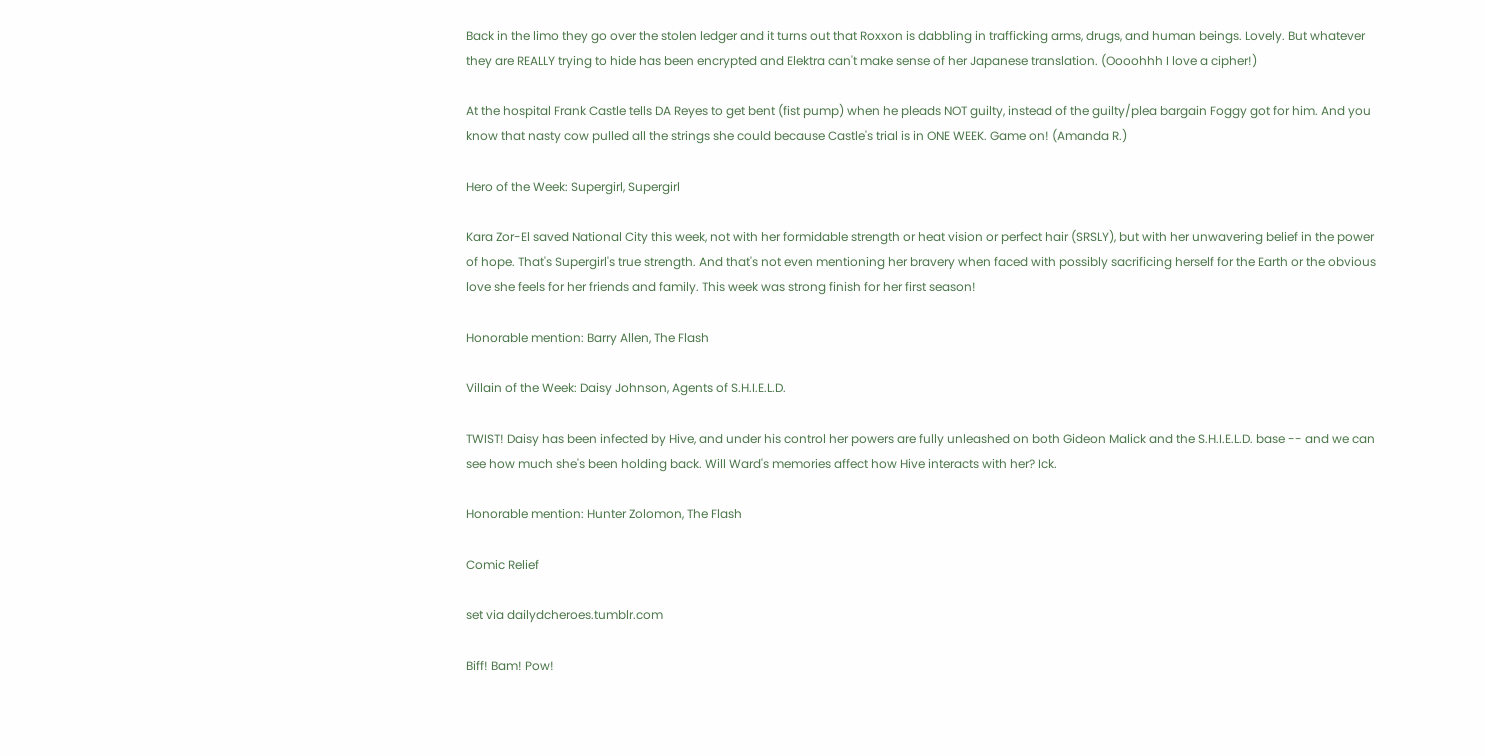Back in the limo they go over the stolen ledger and it turns out that Roxxon is dabbling in trafficking arms, drugs, and human beings. Lovely. But whatever they are REALLY trying to hide has been encrypted and Elektra can't make sense of her Japanese translation. (Oooohhh I love a cipher!)

At the hospital Frank Castle tells DA Reyes to get bent (fist pump) when he pleads NOT guilty, instead of the guilty/plea bargain Foggy got for him. And you know that nasty cow pulled all the strings she could because Castle's trial is in ONE WEEK. Game on! (Amanda R.)

Hero of the Week: Supergirl, Supergirl

Kara Zor-El saved National City this week, not with her formidable strength or heat vision or perfect hair (SRSLY), but with her unwavering belief in the power of hope. That's Supergirl's true strength. And that's not even mentioning her bravery when faced with possibly sacrificing herself for the Earth or the obvious love she feels for her friends and family. This week was strong finish for her first season!

Honorable mention: Barry Allen, The Flash

Villain of the Week: Daisy Johnson, Agents of S.H.I.E.L.D.

TWIST! Daisy has been infected by Hive, and under his control her powers are fully unleashed on both Gideon Malick and the S.H.I.E.L.D. base -- and we can see how much she's been holding back. Will Ward's memories affect how Hive interacts with her? Ick.

Honorable mention: Hunter Zolomon, The Flash

Comic Relief

set via dailydcheroes.tumblr.com

Biff! Bam! Pow!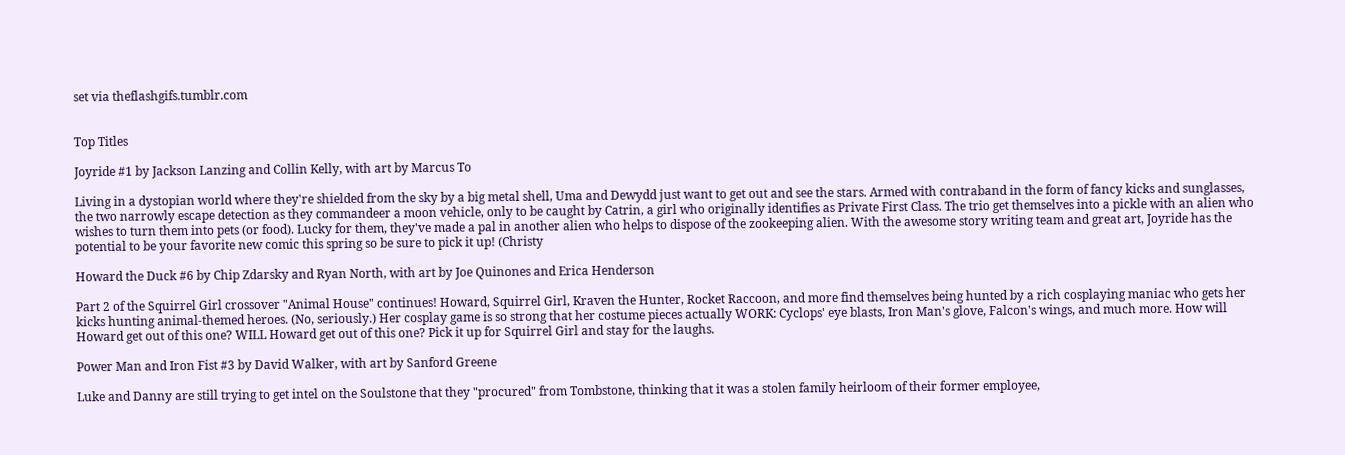set via theflashgifs.tumblr.com


Top Titles

Joyride #1 by Jackson Lanzing and Collin Kelly, with art by Marcus To

Living in a dystopian world where they're shielded from the sky by a big metal shell, Uma and Dewydd just want to get out and see the stars. Armed with contraband in the form of fancy kicks and sunglasses, the two narrowly escape detection as they commandeer a moon vehicle, only to be caught by Catrin, a girl who originally identifies as Private First Class. The trio get themselves into a pickle with an alien who wishes to turn them into pets (or food). Lucky for them, they've made a pal in another alien who helps to dispose of the zookeeping alien. With the awesome story writing team and great art, Joyride has the potential to be your favorite new comic this spring so be sure to pick it up! (Christy

Howard the Duck #6 by Chip Zdarsky and Ryan North, with art by Joe Quinones and Erica Henderson

Part 2 of the Squirrel Girl crossover "Animal House" continues! Howard, Squirrel Girl, Kraven the Hunter, Rocket Raccoon, and more find themselves being hunted by a rich cosplaying maniac who gets her kicks hunting animal-themed heroes. (No, seriously.) Her cosplay game is so strong that her costume pieces actually WORK: Cyclops' eye blasts, Iron Man's glove, Falcon's wings, and much more. How will Howard get out of this one? WILL Howard get out of this one? Pick it up for Squirrel Girl and stay for the laughs.

Power Man and Iron Fist #3 by David Walker, with art by Sanford Greene

Luke and Danny are still trying to get intel on the Soulstone that they "procured" from Tombstone, thinking that it was a stolen family heirloom of their former employee,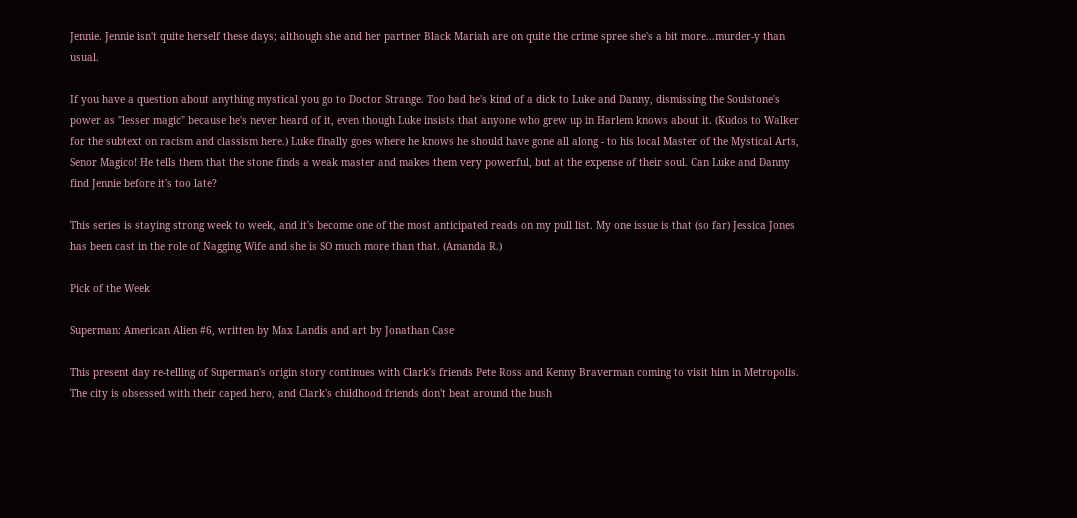Jennie. Jennie isn't quite herself these days; although she and her partner Black Mariah are on quite the crime spree she's a bit more...murder-y than usual.

If you have a question about anything mystical you go to Doctor Strange. Too bad he's kind of a dick to Luke and Danny, dismissing the Soulstone's power as "lesser magic" because he's never heard of it, even though Luke insists that anyone who grew up in Harlem knows about it. (Kudos to Walker for the subtext on racism and classism here.) Luke finally goes where he knows he should have gone all along - to his local Master of the Mystical Arts, Senor Magico! He tells them that the stone finds a weak master and makes them very powerful, but at the expense of their soul. Can Luke and Danny find Jennie before it's too late?

This series is staying strong week to week, and it's become one of the most anticipated reads on my pull list. My one issue is that (so far) Jessica Jones has been cast in the role of Nagging Wife and she is SO much more than that. (Amanda R.)

Pick of the Week

Superman: American Alien #6, written by Max Landis and art by Jonathan Case

This present day re-telling of Superman's origin story continues with Clark's friends Pete Ross and Kenny Braverman coming to visit him in Metropolis. The city is obsessed with their caped hero, and Clark's childhood friends don't beat around the bush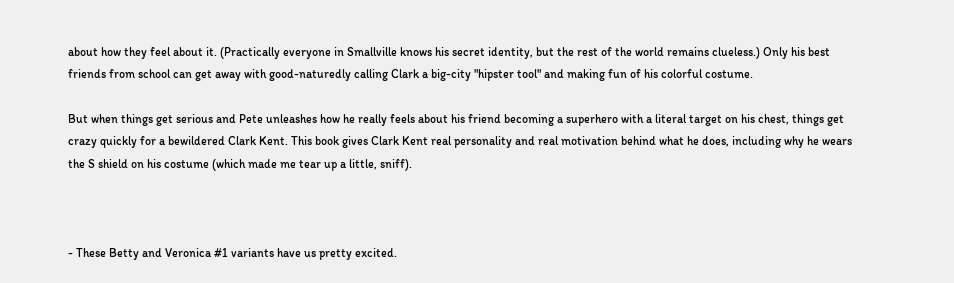about how they feel about it. (Practically everyone in Smallville knows his secret identity, but the rest of the world remains clueless.) Only his best friends from school can get away with good-naturedly calling Clark a big-city "hipster tool" and making fun of his colorful costume.

But when things get serious and Pete unleashes how he really feels about his friend becoming a superhero with a literal target on his chest, things get crazy quickly for a bewildered Clark Kent. This book gives Clark Kent real personality and real motivation behind what he does, including why he wears the S shield on his costume (which made me tear up a little, sniff).



- These Betty and Veronica #1 variants have us pretty excited.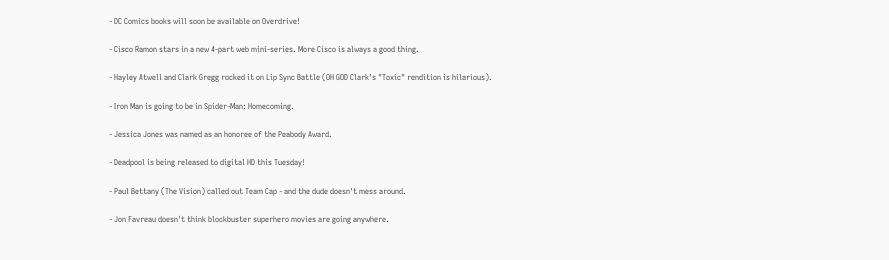- DC Comics books will soon be available on Overdrive!

- Cisco Ramon stars in a new 4-part web mini-series. More Cisco is always a good thing.

- Hayley Atwell and Clark Gregg rocked it on Lip Sync Battle (OH GOD Clark's "Toxic" rendition is hilarious).

- Iron Man is going to be in Spider-Man: Homecoming.

- Jessica Jones was named as an honoree of the Peabody Award.

- Deadpool is being released to digital HD this Tuesday!

- Paul Bettany (The Vision) called out Team Cap - and the dude doesn't mess around.

- Jon Favreau doesn't think blockbuster superhero movies are going anywhere.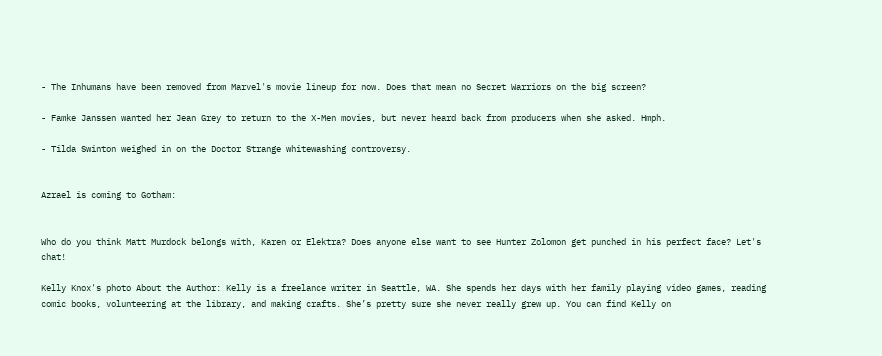- The Inhumans have been removed from Marvel's movie lineup for now. Does that mean no Secret Warriors on the big screen?

- Famke Janssen wanted her Jean Grey to return to the X-Men movies, but never heard back from producers when she asked. Hmph.

- Tilda Swinton weighed in on the Doctor Strange whitewashing controversy.


Azrael is coming to Gotham:


Who do you think Matt Murdock belongs with, Karen or Elektra? Does anyone else want to see Hunter Zolomon get punched in his perfect face? Let's chat!

Kelly Knox's photo About the Author: Kelly is a freelance writer in Seattle, WA. She spends her days with her family playing video games, reading comic books, volunteering at the library, and making crafts. She’s pretty sure she never really grew up. You can find Kelly on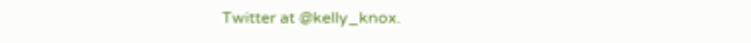Twitter at @kelly_knox.